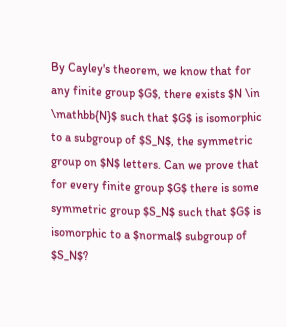By Cayley's theorem, we know that for any finite group $G$, there exists $N \in \mathbb{N}$ such that $G$ is isomorphic to a subgroup of $S_N$, the symmetric group on $N$ letters. Can we prove that for every finite group $G$ there is some symmetric group $S_N$ such that $G$ is isomorphic to a $normal$ subgroup of $S_N$?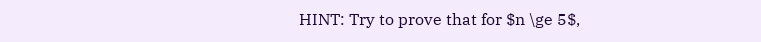HINT: Try to prove that for $n \ge 5$,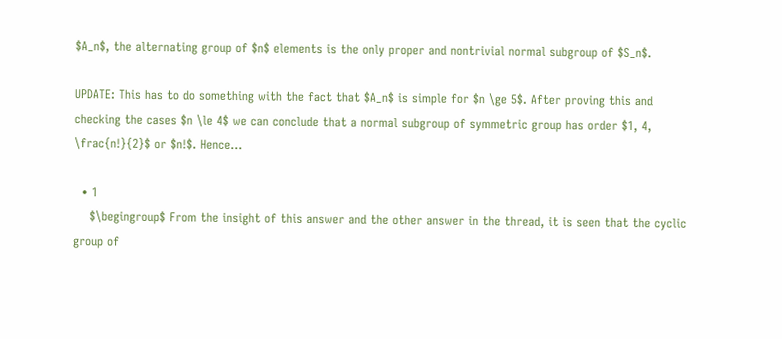$A_n$, the alternating group of $n$ elements is the only proper and nontrivial normal subgroup of $S_n$.

UPDATE: This has to do something with the fact that $A_n$ is simple for $n \ge 5$. After proving this and checking the cases $n \le 4$ we can conclude that a normal subgroup of symmetric group has order $1, 4, \frac{n!}{2}$ or $n!$. Hence...

  • 1
    $\begingroup$ From the insight of this answer and the other answer in the thread, it is seen that the cyclic group of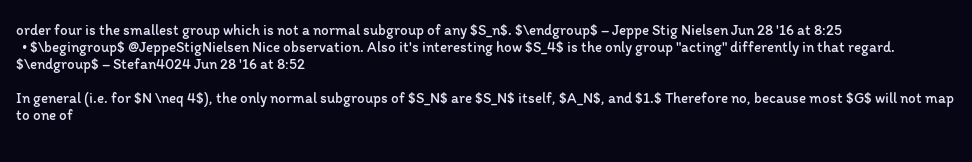order four is the smallest group which is not a normal subgroup of any $S_n$. $\endgroup$ – Jeppe Stig Nielsen Jun 28 '16 at 8:25
  • $\begingroup$ @JeppeStigNielsen Nice observation. Also it's interesting how $S_4$ is the only group "acting" differently in that regard. $\endgroup$ – Stefan4024 Jun 28 '16 at 8:52

In general (i.e. for $N \neq 4$), the only normal subgroups of $S_N$ are $S_N$ itself, $A_N$, and $1.$ Therefore no, because most $G$ will not map to one of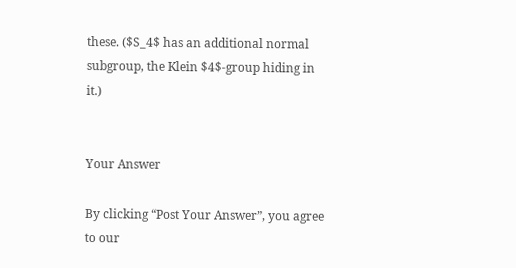these. ($S_4$ has an additional normal subgroup, the Klein $4$-group hiding in it.)


Your Answer

By clicking “Post Your Answer”, you agree to our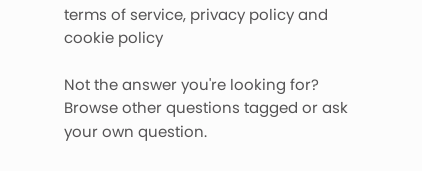terms of service, privacy policy and cookie policy

Not the answer you're looking for? Browse other questions tagged or ask your own question.